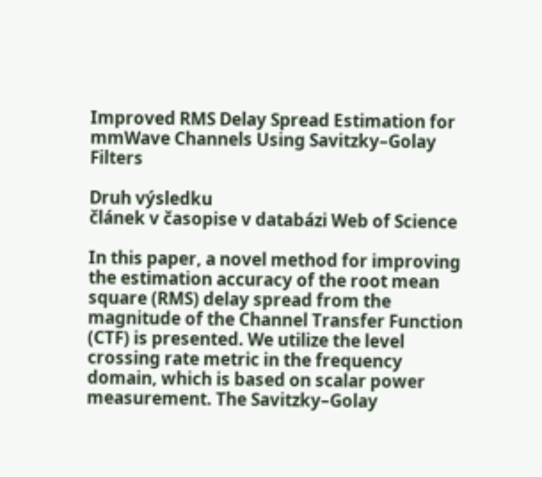Improved RMS Delay Spread Estimation for mmWave Channels Using Savitzky–Golay Filters

Druh výsledku
článek v časopise v databázi Web of Science

In this paper, a novel method for improving the estimation accuracy of the root mean square (RMS) delay spread from the magnitude of the Channel Transfer Function (CTF) is presented. We utilize the level crossing rate metric in the frequency domain, which is based on scalar power measurement. The Savitzky–Golay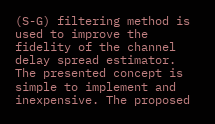(S-G) filtering method is used to improve the fidelity of the channel delay spread estimator. The presented concept is simple to implement and inexpensive. The proposed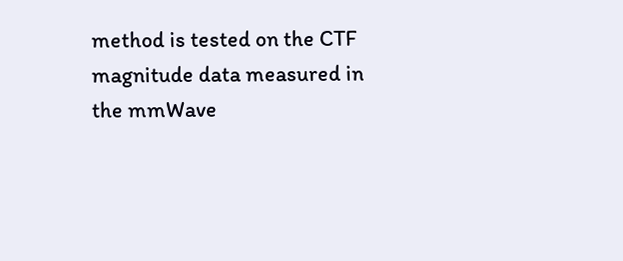method is tested on the CTF magnitude data measured in the mmWave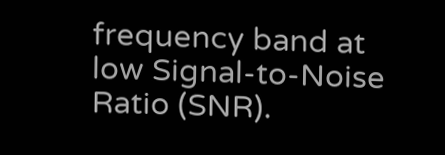frequency band at low Signal-to-Noise Ratio (SNR).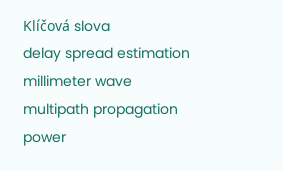Klíčová slova
delay spread estimation
millimeter wave
multipath propagation
power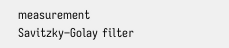measurement
Savitzky–Golay filter